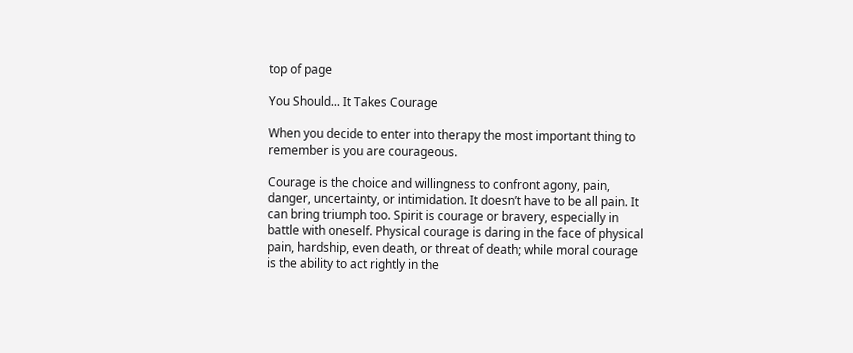top of page

You Should... It Takes Courage

When you decide to enter into therapy the most important thing to remember is you are courageous.

Courage is the choice and willingness to confront agony, pain, danger, uncertainty, or intimidation. It doesn’t have to be all pain. It can bring triumph too. Spirit is courage or bravery, especially in battle with oneself. Physical courage is daring in the face of physical pain, hardship, even death, or threat of death; while moral courage is the ability to act rightly in the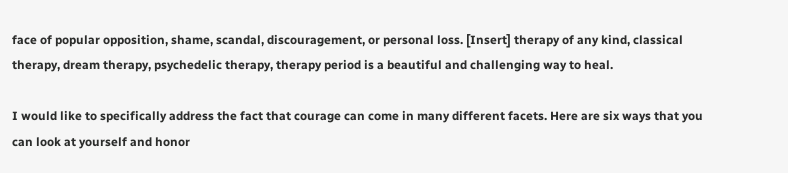face of popular opposition, shame, scandal, discouragement, or personal loss. [Insert] therapy of any kind, classical therapy, dream therapy, psychedelic therapy, therapy period is a beautiful and challenging way to heal.

I would like to specifically address the fact that courage can come in many different facets. Here are six ways that you can look at yourself and honor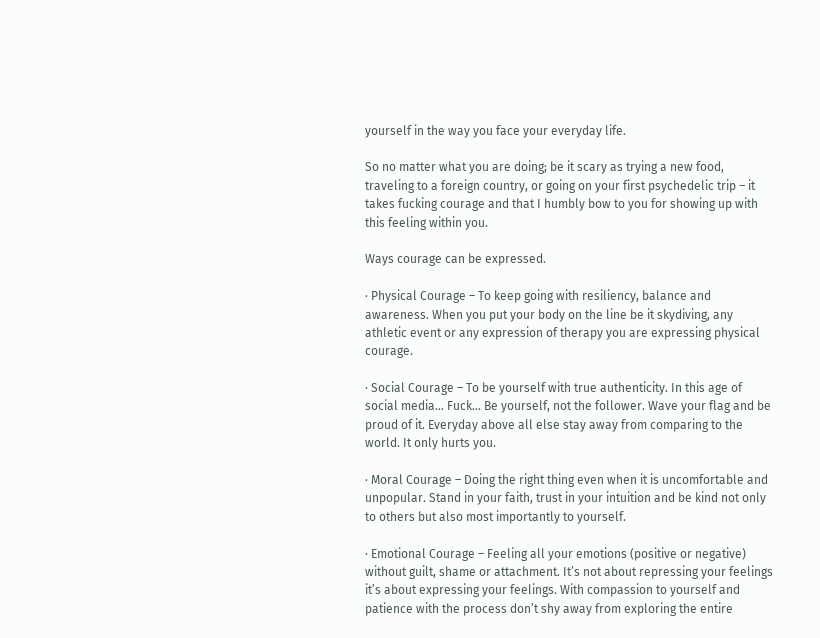yourself in the way you face your everyday life.

So no matter what you are doing; be it scary as trying a new food, traveling to a foreign country, or going on your first psychedelic trip – it takes fucking courage and that I humbly bow to you for showing up with this feeling within you.

Ways courage can be expressed.

· Physical Courage – To keep going with resiliency, balance and awareness. When you put your body on the line be it skydiving, any athletic event or any expression of therapy you are expressing physical courage.

· Social Courage – To be yourself with true authenticity. In this age of social media… Fuck… Be yourself, not the follower. Wave your flag and be proud of it. Everyday above all else stay away from comparing to the world. It only hurts you.

· Moral Courage – Doing the right thing even when it is uncomfortable and unpopular. Stand in your faith, trust in your intuition and be kind not only to others but also most importantly to yourself.

· Emotional Courage – Feeling all your emotions (positive or negative) without guilt, shame or attachment. It’s not about repressing your feelings it’s about expressing your feelings. With compassion to yourself and patience with the process don’t shy away from exploring the entire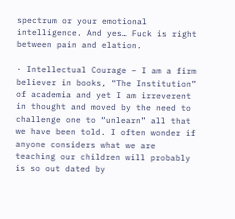spectrum or your emotional intelligence. And yes… Fuck is right between pain and elation.

· Intellectual Courage – I am a firm believer in books, “The Institution” of academia and yet I am irreverent in thought and moved by the need to challenge one to “unlearn” all that we have been told. I often wonder if anyone considers what we are teaching our children will probably is so out dated by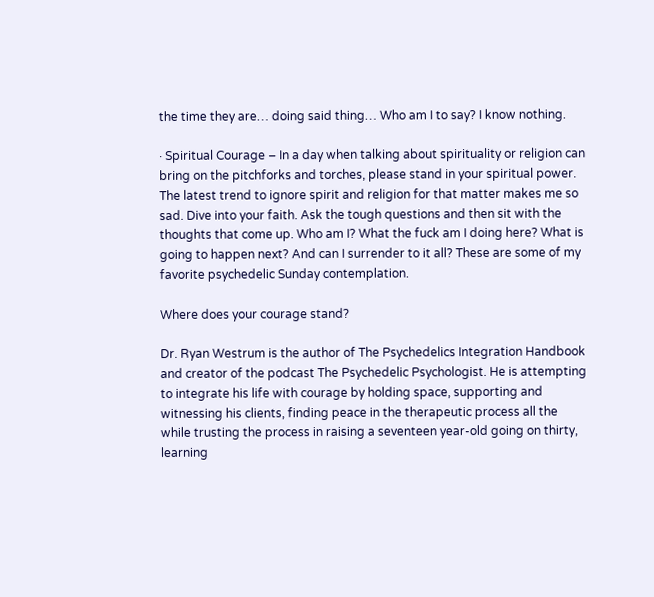the time they are… doing said thing… Who am I to say? I know nothing.

· Spiritual Courage – In a day when talking about spirituality or religion can bring on the pitchforks and torches, please stand in your spiritual power. The latest trend to ignore spirit and religion for that matter makes me so sad. Dive into your faith. Ask the tough questions and then sit with the thoughts that come up. Who am I? What the fuck am I doing here? What is going to happen next? And can I surrender to it all? These are some of my favorite psychedelic Sunday contemplation.

Where does your courage stand?

Dr. Ryan Westrum is the author of The Psychedelics Integration Handbook and creator of the podcast The Psychedelic Psychologist. He is attempting to integrate his life with courage by holding space, supporting and witnessing his clients, finding peace in the therapeutic process all the while trusting the process in raising a seventeen year-old going on thirty, learning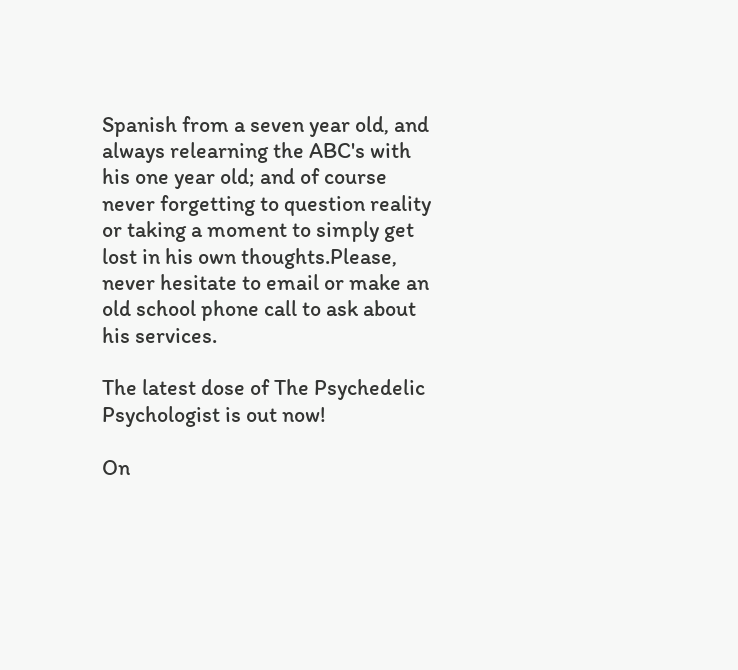Spanish from a seven year old, and always relearning the ABC's with his one year old; and of course never forgetting to question reality or taking a moment to simply get lost in his own thoughts.Please, never hesitate to email or make an old school phone call to ask about his services.

The latest dose of The Psychedelic Psychologist is out now!

On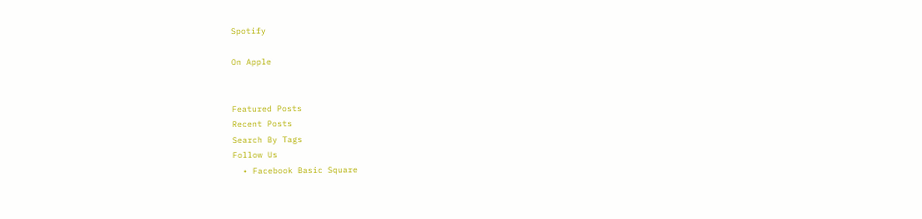Spotify

On Apple


Featured Posts
Recent Posts
Search By Tags
Follow Us
  • Facebook Basic Square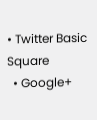• Twitter Basic Square
  • Google+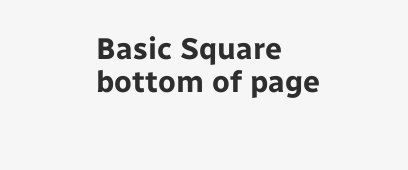Basic Square
bottom of page